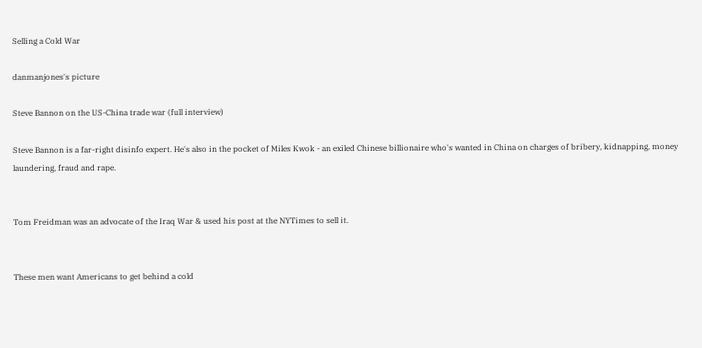Selling a Cold War

danmanjones's picture

Steve Bannon on the US-China trade war (full interview)

Steve Bannon is a far-right disinfo expert. He's also in the pocket of Miles Kwok - an exiled Chinese billionaire who's wanted in China on charges of bribery, kidnapping, money laundering, fraud and rape.


Tom Freidman was an advocate of the Iraq War & used his post at the NYTimes to sell it.


These men want Americans to get behind a cold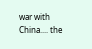war with China.... the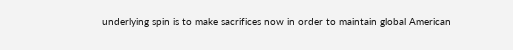underlying spin is to make sacrifices now in order to maintain global American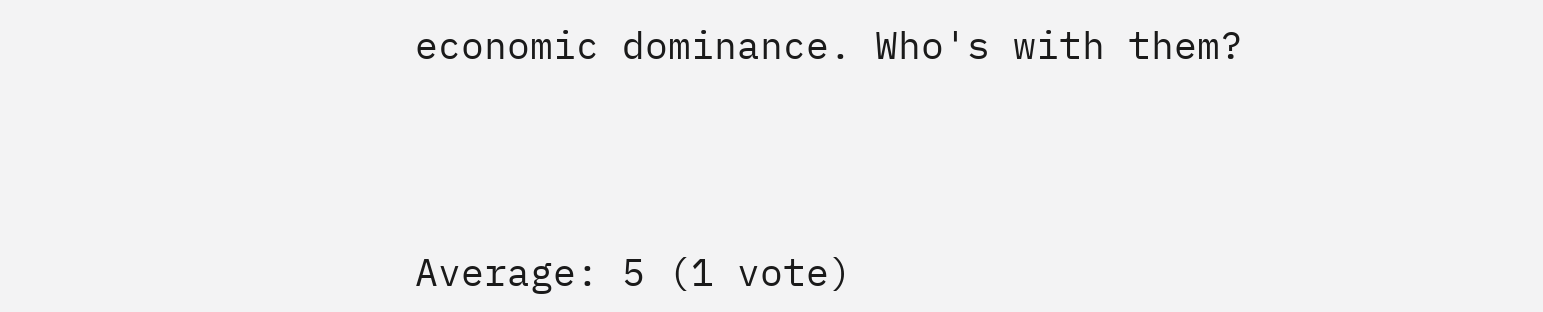economic dominance. Who's with them?




Average: 5 (1 vote)